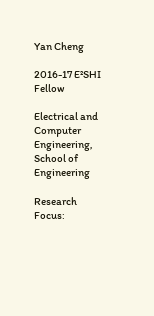Yan Cheng

2016-17 E²SHI Fellow

Electrical and Computer Engineering, School of Engineering

Research Focus: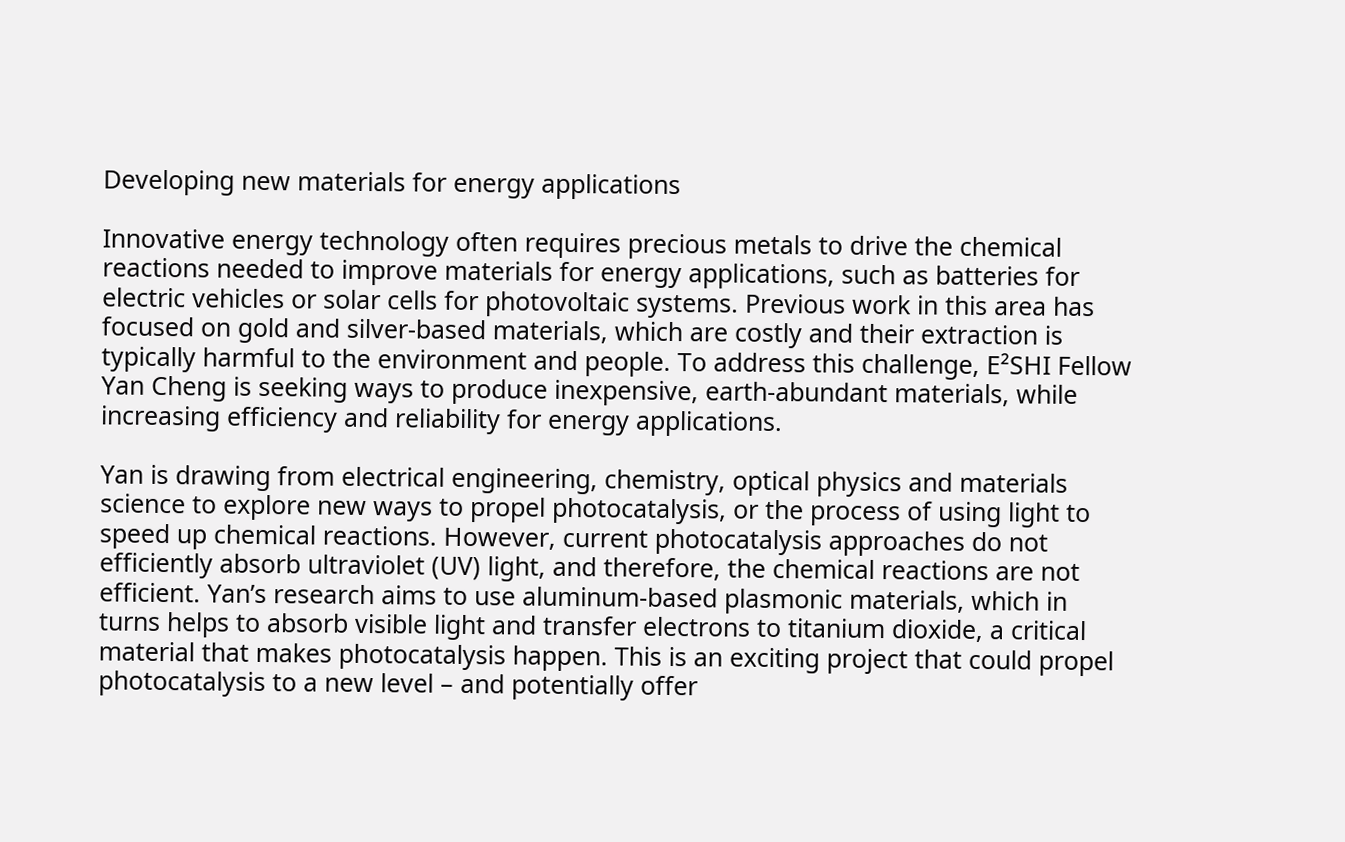Developing new materials for energy applications

Innovative energy technology often requires precious metals to drive the chemical reactions needed to improve materials for energy applications, such as batteries for electric vehicles or solar cells for photovoltaic systems. Previous work in this area has focused on gold and silver-based materials, which are costly and their extraction is typically harmful to the environment and people. To address this challenge, E²SHI Fellow Yan Cheng is seeking ways to produce inexpensive, earth-abundant materials, while increasing efficiency and reliability for energy applications.

Yan is drawing from electrical engineering, chemistry, optical physics and materials science to explore new ways to propel photocatalysis, or the process of using light to speed up chemical reactions. However, current photocatalysis approaches do not efficiently absorb ultraviolet (UV) light, and therefore, the chemical reactions are not efficient. Yan’s research aims to use aluminum-based plasmonic materials, which in turns helps to absorb visible light and transfer electrons to titanium dioxide, a critical material that makes photocatalysis happen. This is an exciting project that could propel photocatalysis to a new level – and potentially offer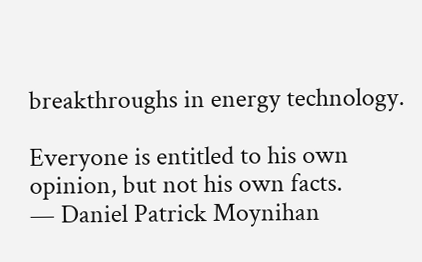breakthroughs in energy technology.

Everyone is entitled to his own opinion, but not his own facts.
— Daniel Patrick Moynihan